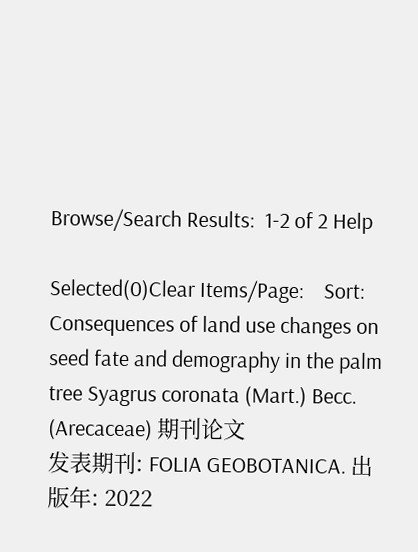Browse/Search Results:  1-2 of 2 Help

Selected(0)Clear Items/Page:    Sort:
Consequences of land use changes on seed fate and demography in the palm tree Syagrus coronata (Mart.) Becc. (Arecaceae) 期刊论文
发表期刊: FOLIA GEOBOTANICA. 出版年: 2022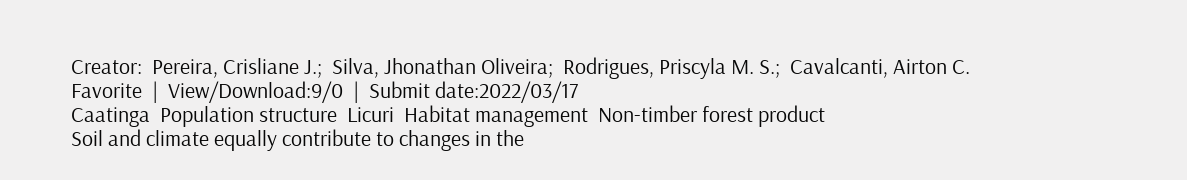Creator:  Pereira, Crisliane J.;  Silva, Jhonathan Oliveira;  Rodrigues, Priscyla M. S.;  Cavalcanti, Airton C.
Favorite  |  View/Download:9/0  |  Submit date:2022/03/17
Caatinga  Population structure  Licuri  Habitat management  Non-timber forest product
Soil and climate equally contribute to changes in the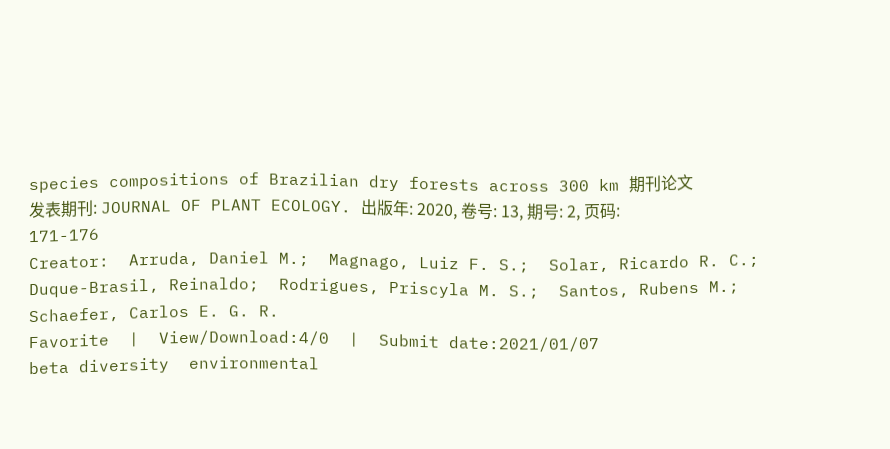species compositions of Brazilian dry forests across 300 km 期刊论文
发表期刊: JOURNAL OF PLANT ECOLOGY. 出版年: 2020, 卷号: 13, 期号: 2, 页码: 171-176
Creator:  Arruda, Daniel M.;  Magnago, Luiz F. S.;  Solar, Ricardo R. C.;  Duque-Brasil, Reinaldo;  Rodrigues, Priscyla M. S.;  Santos, Rubens M.;  Schaefer, Carlos E. G. R.
Favorite  |  View/Download:4/0  |  Submit date:2021/01/07
beta diversity  environmental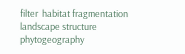filter  habitat fragmentation  landscape structure  phytogeography